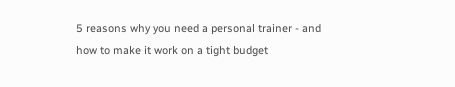5 reasons why you need a personal trainer - and how to make it work on a tight budget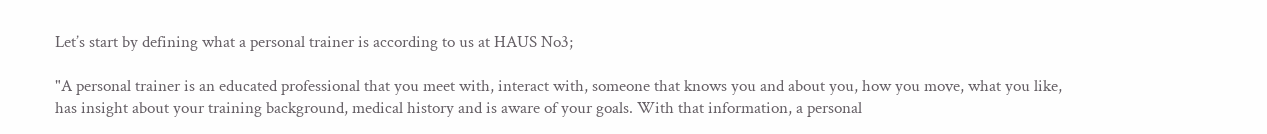Let’s start by defining what a personal trainer is according to us at HAUS No3;

"A personal trainer is an educated professional that you meet with, interact with, someone that knows you and about you, how you move, what you like, has insight about your training background, medical history and is aware of your goals. With that information, a personal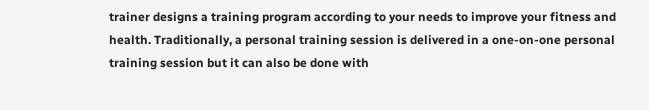trainer designs a training program according to your needs to improve your fitness and health. Traditionally, a personal training session is delivered in a one-on-one personal training session but it can also be done with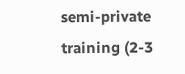semi-private training (2-3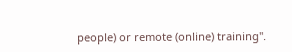people) or remote (online) training".